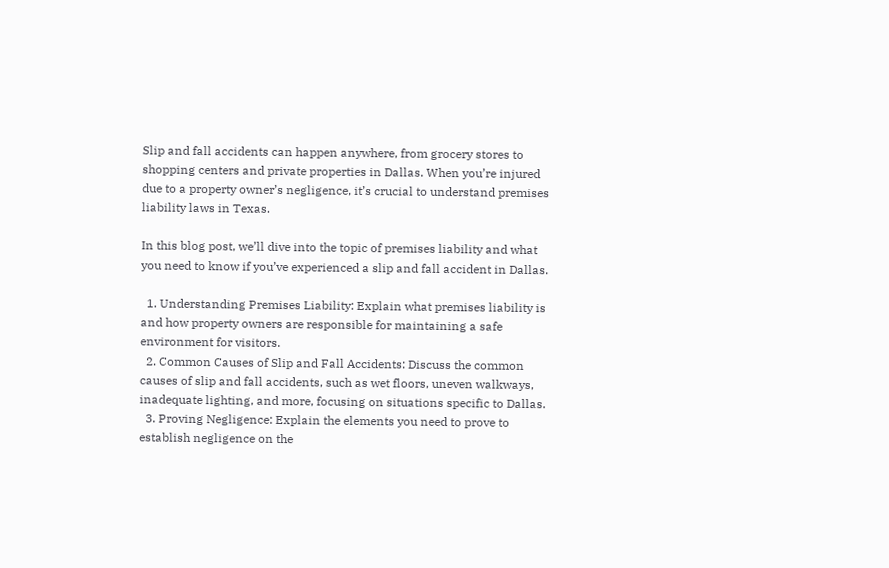Slip and fall accidents can happen anywhere, from grocery stores to shopping centers and private properties in Dallas. When you’re injured due to a property owner’s negligence, it’s crucial to understand premises liability laws in Texas.

In this blog post, we’ll dive into the topic of premises liability and what you need to know if you’ve experienced a slip and fall accident in Dallas.

  1. Understanding Premises Liability: Explain what premises liability is and how property owners are responsible for maintaining a safe environment for visitors.
  2. Common Causes of Slip and Fall Accidents: Discuss the common causes of slip and fall accidents, such as wet floors, uneven walkways, inadequate lighting, and more, focusing on situations specific to Dallas.
  3. Proving Negligence: Explain the elements you need to prove to establish negligence on the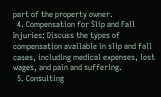part of the property owner.
  4. Compensation for Slip and Fall Injuries: Discuss the types of compensation available in slip and fall cases, including medical expenses, lost wages, and pain and suffering.
  5. Consulting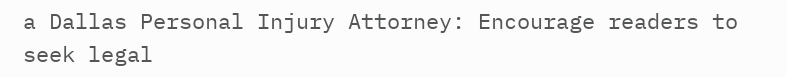a Dallas Personal Injury Attorney: Encourage readers to seek legal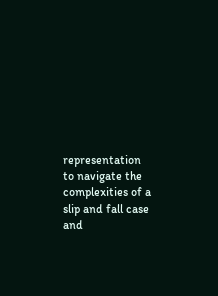representation to navigate the complexities of a slip and fall case and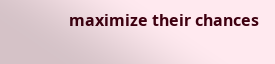maximize their chances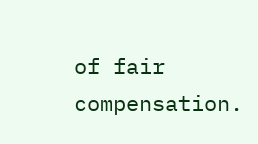of fair compensation.